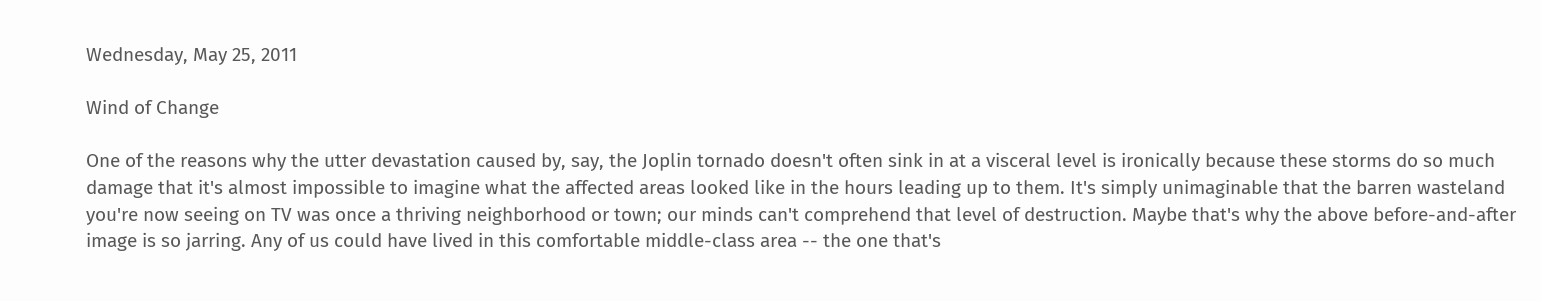Wednesday, May 25, 2011

Wind of Change

One of the reasons why the utter devastation caused by, say, the Joplin tornado doesn't often sink in at a visceral level is ironically because these storms do so much damage that it's almost impossible to imagine what the affected areas looked like in the hours leading up to them. It's simply unimaginable that the barren wasteland you're now seeing on TV was once a thriving neighborhood or town; our minds can't comprehend that level of destruction. Maybe that's why the above before-and-after image is so jarring. Any of us could have lived in this comfortable middle-class area -- the one that's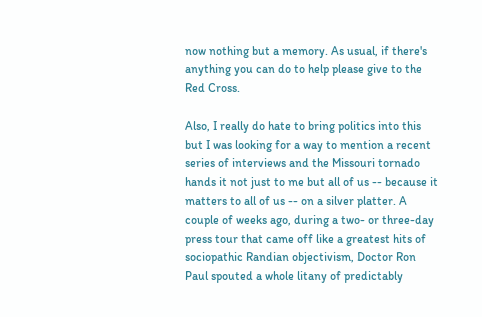now nothing but a memory. As usual, if there's anything you can do to help please give to the Red Cross.

Also, I really do hate to bring politics into this but I was looking for a way to mention a recent series of interviews and the Missouri tornado hands it not just to me but all of us -- because it matters to all of us -- on a silver platter. A couple of weeks ago, during a two- or three-day press tour that came off like a greatest hits of sociopathic Randian objectivism, Doctor Ron Paul spouted a whole litany of predictably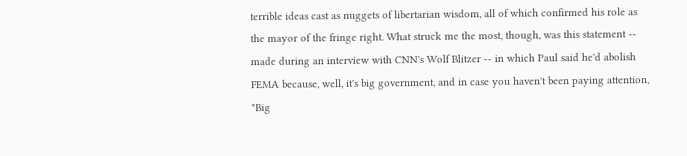terrible ideas cast as nuggets of libertarian wisdom, all of which confirmed his role as the mayor of the fringe right. What struck me the most, though, was this statement -- made during an interview with CNN's Wolf Blitzer -- in which Paul said he'd abolish FEMA because, well, it's big government, and in case you haven't been paying attention, "Big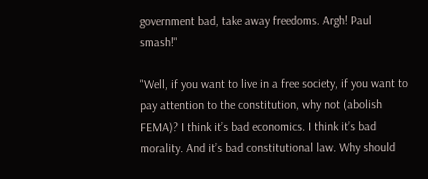government bad, take away freedoms. Argh! Paul smash!"

"Well, if you want to live in a free society, if you want to pay attention to the constitution, why not (abolish FEMA)? I think it’s bad economics. I think it’s bad morality. And it’s bad constitutional law. Why should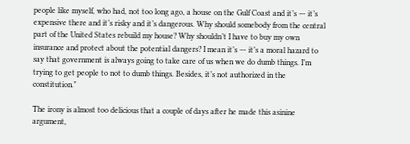people like myself, who had, not too long ago, a house on the Gulf Coast and it’s –- it’s expensive there and it’s risky and it’s dangerous. Why should somebody from the central part of the United States rebuild my house? Why shouldn’t I have to buy my own insurance and protect about the potential dangers? I mean it’s –- it’s a moral hazard to say that government is always going to take care of us when we do dumb things. I’m trying to get people to not to dumb things. Besides, it’s not authorized in the constitution."

The irony is almost too delicious that a couple of days after he made this asinine argument,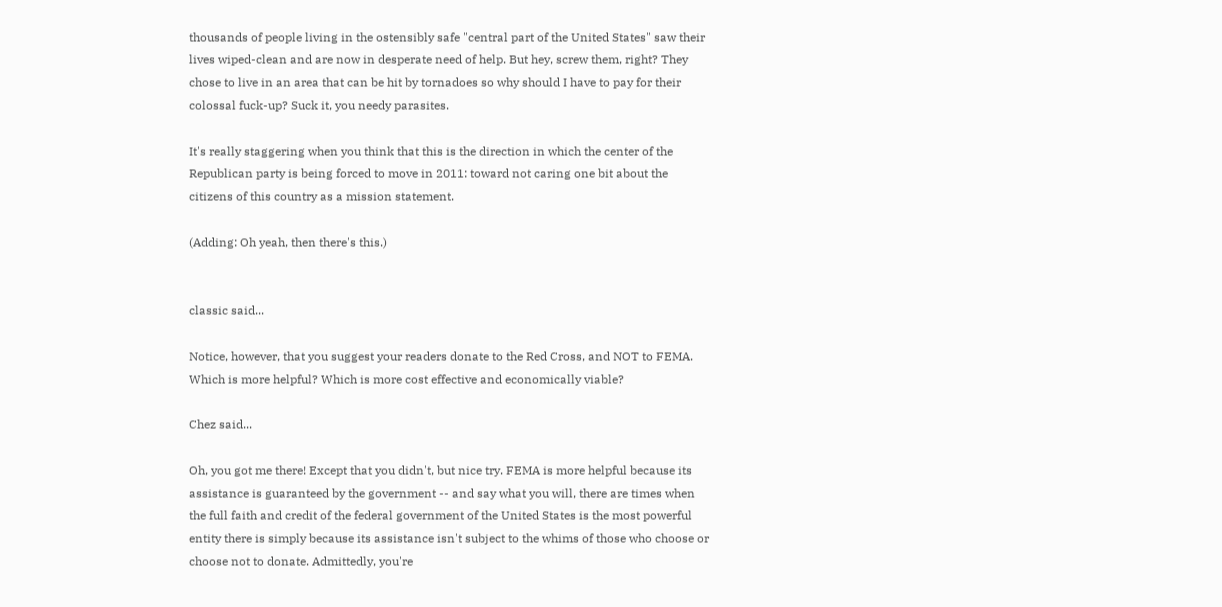thousands of people living in the ostensibly safe "central part of the United States" saw their lives wiped-clean and are now in desperate need of help. But hey, screw them, right? They chose to live in an area that can be hit by tornadoes so why should I have to pay for their colossal fuck-up? Suck it, you needy parasites.

It's really staggering when you think that this is the direction in which the center of the Republican party is being forced to move in 2011: toward not caring one bit about the citizens of this country as a mission statement.

(Adding: Oh yeah, then there's this.)


classic said...

Notice, however, that you suggest your readers donate to the Red Cross, and NOT to FEMA. Which is more helpful? Which is more cost effective and economically viable?

Chez said...

Oh, you got me there! Except that you didn't, but nice try. FEMA is more helpful because its assistance is guaranteed by the government -- and say what you will, there are times when the full faith and credit of the federal government of the United States is the most powerful entity there is simply because its assistance isn't subject to the whims of those who choose or choose not to donate. Admittedly, you're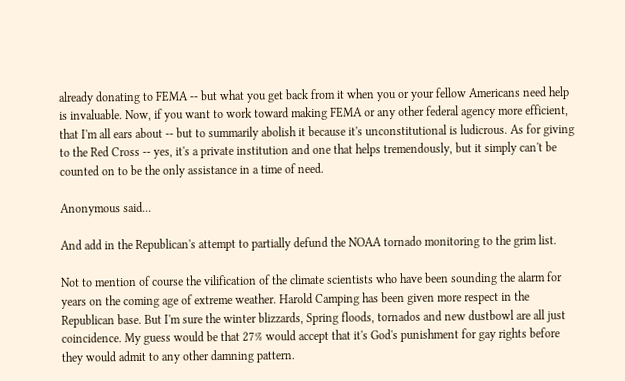already donating to FEMA -- but what you get back from it when you or your fellow Americans need help is invaluable. Now, if you want to work toward making FEMA or any other federal agency more efficient, that I'm all ears about -- but to summarily abolish it because it's unconstitutional is ludicrous. As for giving to the Red Cross -- yes, it's a private institution and one that helps tremendously, but it simply can't be counted on to be the only assistance in a time of need.

Anonymous said...

And add in the Republican's attempt to partially defund the NOAA tornado monitoring to the grim list.

Not to mention of course the vilification of the climate scientists who have been sounding the alarm for years on the coming age of extreme weather. Harold Camping has been given more respect in the Republican base. But I'm sure the winter blizzards, Spring floods, tornados and new dustbowl are all just coincidence. My guess would be that 27% would accept that it's God's punishment for gay rights before they would admit to any other damning pattern.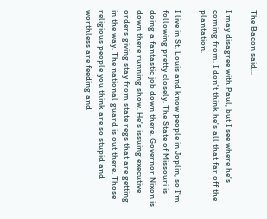The Bacon said...

I may disagree with Paul, but I see where he's coming from. I don't think he's all that far off the plantation.

I live in St. Louis and know people in Joplin, so I'm following pretty closely. The State of Missouri is doing a fantastic job down there. Governor Nixon is down there running show. He's issuing executive orders giving stay from state regs that are getting in the way. The national guard is out there. Those religious people you think are so stupid and worthless are feeding and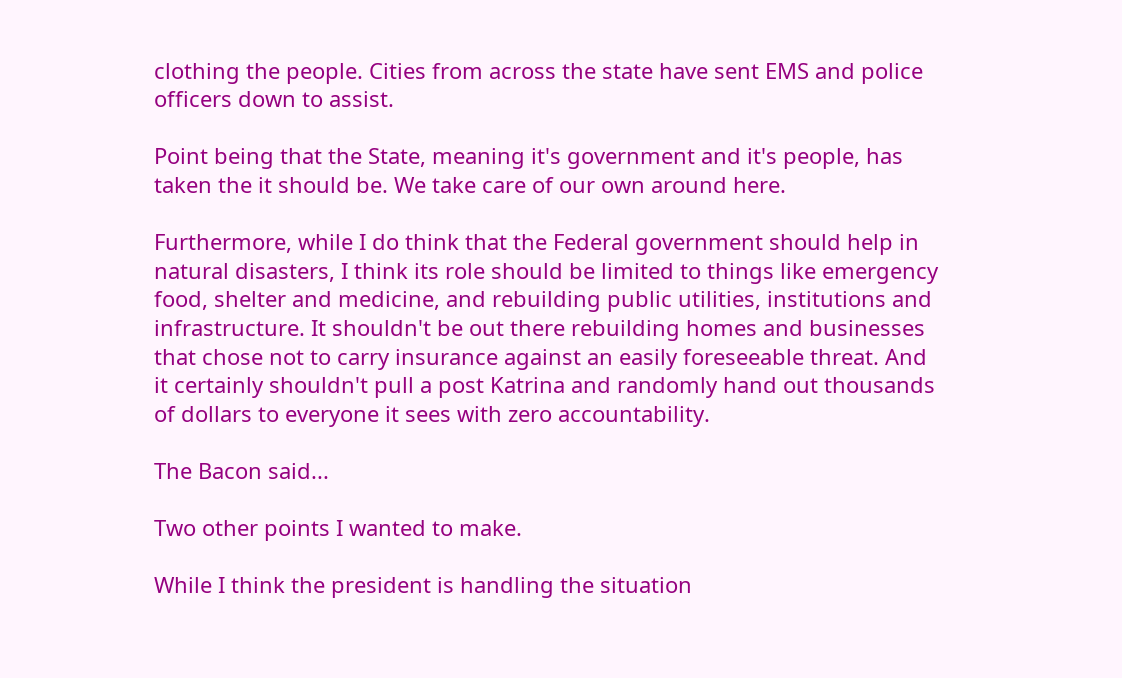clothing the people. Cities from across the state have sent EMS and police officers down to assist.

Point being that the State, meaning it's government and it's people, has taken the it should be. We take care of our own around here.

Furthermore, while I do think that the Federal government should help in natural disasters, I think its role should be limited to things like emergency food, shelter and medicine, and rebuilding public utilities, institutions and infrastructure. It shouldn't be out there rebuilding homes and businesses that chose not to carry insurance against an easily foreseeable threat. And it certainly shouldn't pull a post Katrina and randomly hand out thousands of dollars to everyone it sees with zero accountability.

The Bacon said...

Two other points I wanted to make.

While I think the president is handling the situation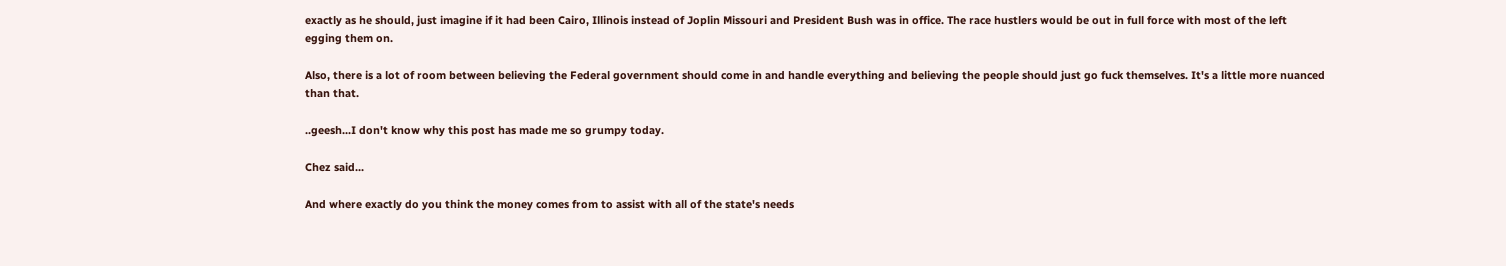exactly as he should, just imagine if it had been Cairo, Illinois instead of Joplin Missouri and President Bush was in office. The race hustlers would be out in full force with most of the left egging them on.

Also, there is a lot of room between believing the Federal government should come in and handle everything and believing the people should just go fuck themselves. It's a little more nuanced than that.

..geesh...I don't know why this post has made me so grumpy today.

Chez said...

And where exactly do you think the money comes from to assist with all of the state's needs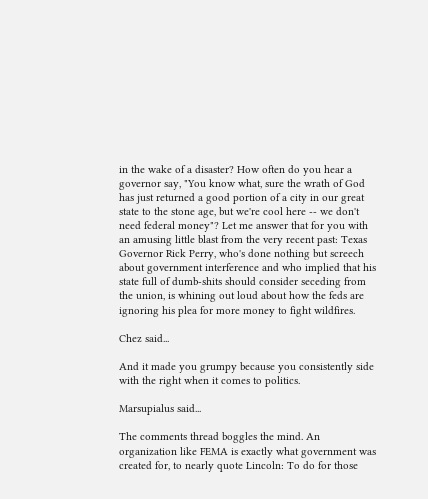in the wake of a disaster? How often do you hear a governor say, "You know what, sure the wrath of God has just returned a good portion of a city in our great state to the stone age, but we're cool here -- we don't need federal money"? Let me answer that for you with an amusing little blast from the very recent past: Texas Governor Rick Perry, who's done nothing but screech about government interference and who implied that his state full of dumb-shits should consider seceding from the union, is whining out loud about how the feds are ignoring his plea for more money to fight wildfires.

Chez said...

And it made you grumpy because you consistently side with the right when it comes to politics.

Marsupialus said...

The comments thread boggles the mind. An organization like FEMA is exactly what government was created for, to nearly quote Lincoln: To do for those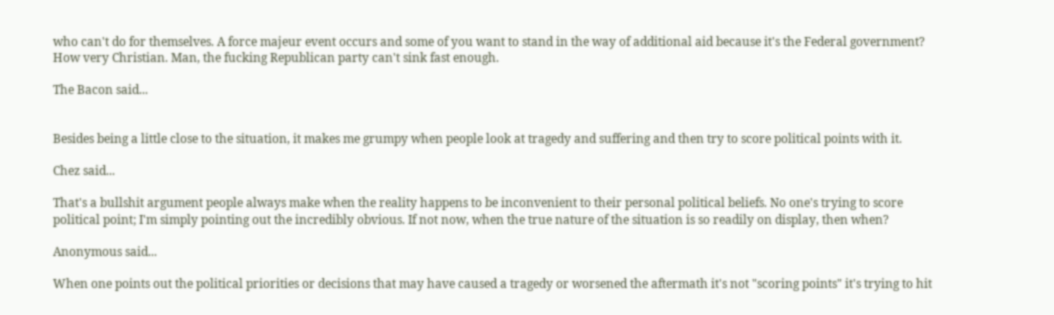who can't do for themselves. A force majeur event occurs and some of you want to stand in the way of additional aid because it's the Federal government? How very Christian. Man, the fucking Republican party can't sink fast enough.

The Bacon said...


Besides being a little close to the situation, it makes me grumpy when people look at tragedy and suffering and then try to score political points with it.

Chez said...

That's a bullshit argument people always make when the reality happens to be inconvenient to their personal political beliefs. No one's trying to score political point; I'm simply pointing out the incredibly obvious. If not now, when the true nature of the situation is so readily on display, then when?

Anonymous said...

When one points out the political priorities or decisions that may have caused a tragedy or worsened the aftermath it's not "scoring points" it's trying to hit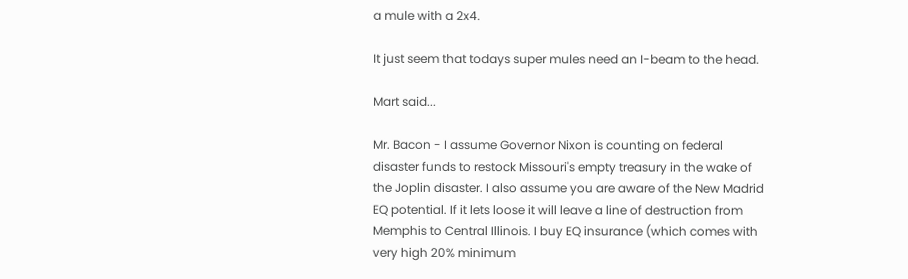a mule with a 2x4.

It just seem that todays super mules need an I-beam to the head.

Mart said...

Mr. Bacon - I assume Governor Nixon is counting on federal disaster funds to restock Missouri's empty treasury in the wake of the Joplin disaster. I also assume you are aware of the New Madrid EQ potential. If it lets loose it will leave a line of destruction from Memphis to Central Illinois. I buy EQ insurance (which comes with very high 20% minimum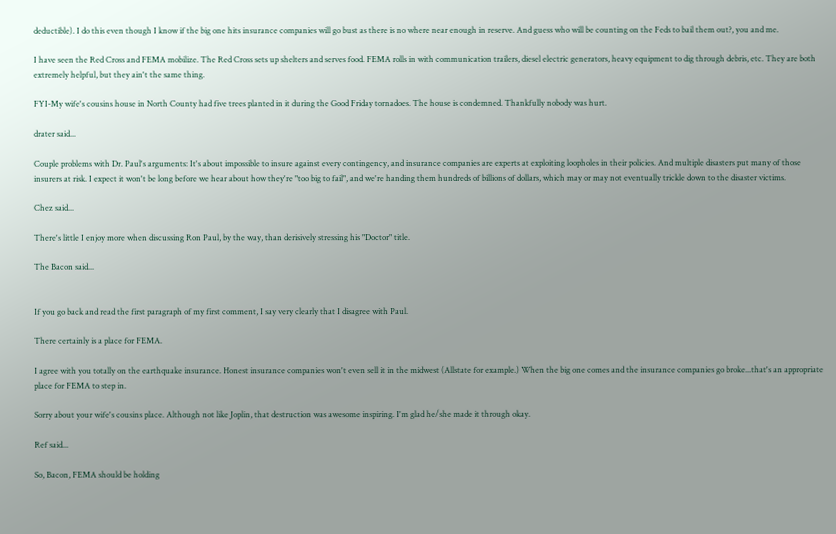deductible). I do this even though I know if the big one hits insurance companies will go bust as there is no where near enough in reserve. And guess who will be counting on the Feds to bail them out?, you and me.

I have seen the Red Cross and FEMA mobilize. The Red Cross sets up shelters and serves food. FEMA rolls in with communication trailers, diesel electric generators, heavy equipment to dig through debris, etc. They are both extremely helpful, but they ain't the same thing.

FYI-My wife's cousins house in North County had five trees planted in it during the Good Friday tornadoes. The house is condemned. Thankfully nobody was hurt.

drater said...

Couple problems with Dr. Paul's arguments: It's about impossible to insure against every contingency, and insurance companies are experts at exploiting loopholes in their policies. And multiple disasters put many of those insurers at risk. I expect it won't be long before we hear about how they're "too big to fail", and we're handing them hundreds of billions of dollars, which may or may not eventually trickle down to the disaster victims.

Chez said...

There's little I enjoy more when discussing Ron Paul, by the way, than derisively stressing his "Doctor" title.

The Bacon said...


If you go back and read the first paragraph of my first comment, I say very clearly that I disagree with Paul.

There certainly is a place for FEMA.

I agree with you totally on the earthquake insurance. Honest insurance companies won't even sell it in the midwest (Allstate for example.) When the big one comes and the insurance companies go broke...that's an appropriate place for FEMA to step in.

Sorry about your wife's cousins place. Although not like Joplin, that destruction was awesome inspiring. I'm glad he/she made it through okay.

Ref said...

So, Bacon, FEMA should be holding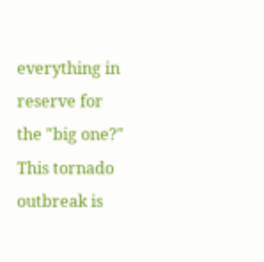everything in reserve for the "big one?" This tornado outbreak is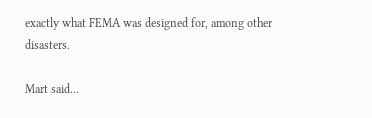exactly what FEMA was designed for, among other disasters.

Mart said...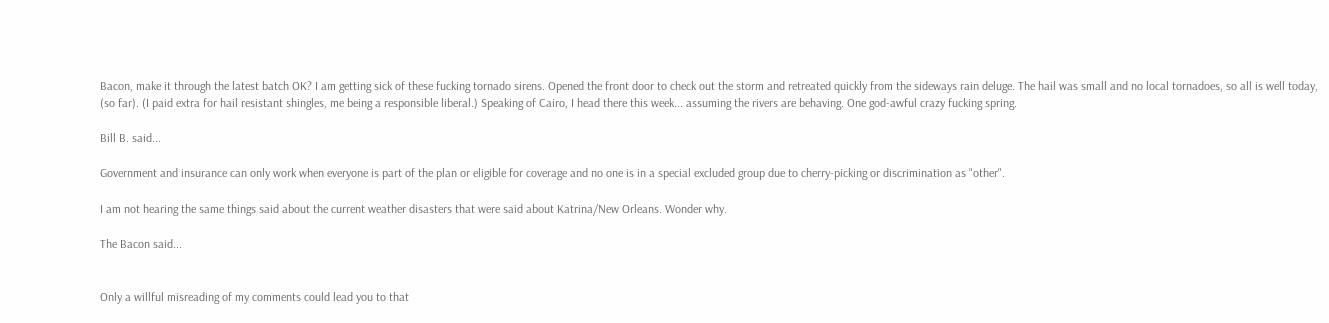Bacon, make it through the latest batch OK? I am getting sick of these fucking tornado sirens. Opened the front door to check out the storm and retreated quickly from the sideways rain deluge. The hail was small and no local tornadoes, so all is well today, (so far). (I paid extra for hail resistant shingles, me being a responsible liberal.) Speaking of Cairo, I head there this week... assuming the rivers are behaving. One god-awful crazy fucking spring.

Bill B. said...

Government and insurance can only work when everyone is part of the plan or eligible for coverage and no one is in a special excluded group due to cherry-picking or discrimination as "other".

I am not hearing the same things said about the current weather disasters that were said about Katrina/New Orleans. Wonder why.

The Bacon said...


Only a willful misreading of my comments could lead you to that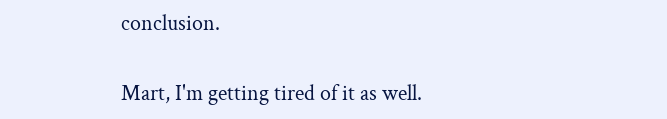conclusion.

Mart, I'm getting tired of it as well.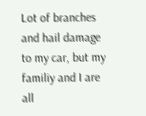Lot of branches and hail damage to my car, but my familiy and I are all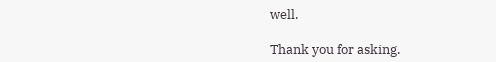well.

Thank you for asking.